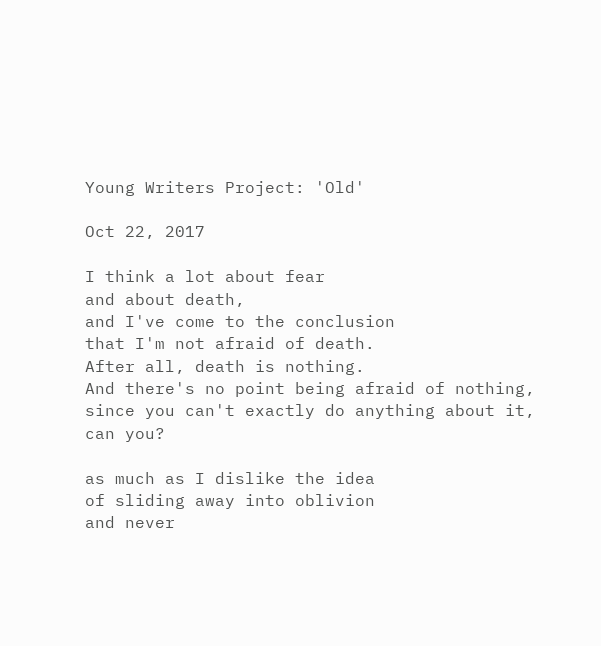Young Writers Project: 'Old'

Oct 22, 2017

I think a lot about fear
and about death,
and I've come to the conclusion
that I'm not afraid of death.
After all, death is nothing.
And there's no point being afraid of nothing,
since you can't exactly do anything about it,
can you?

as much as I dislike the idea
of sliding away into oblivion
and never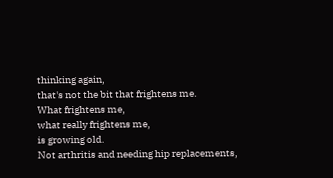thinking again,
that's not the bit that frightens me.
What frightens me,
what really frightens me,
is growing old.
Not arthritis and needing hip replacements,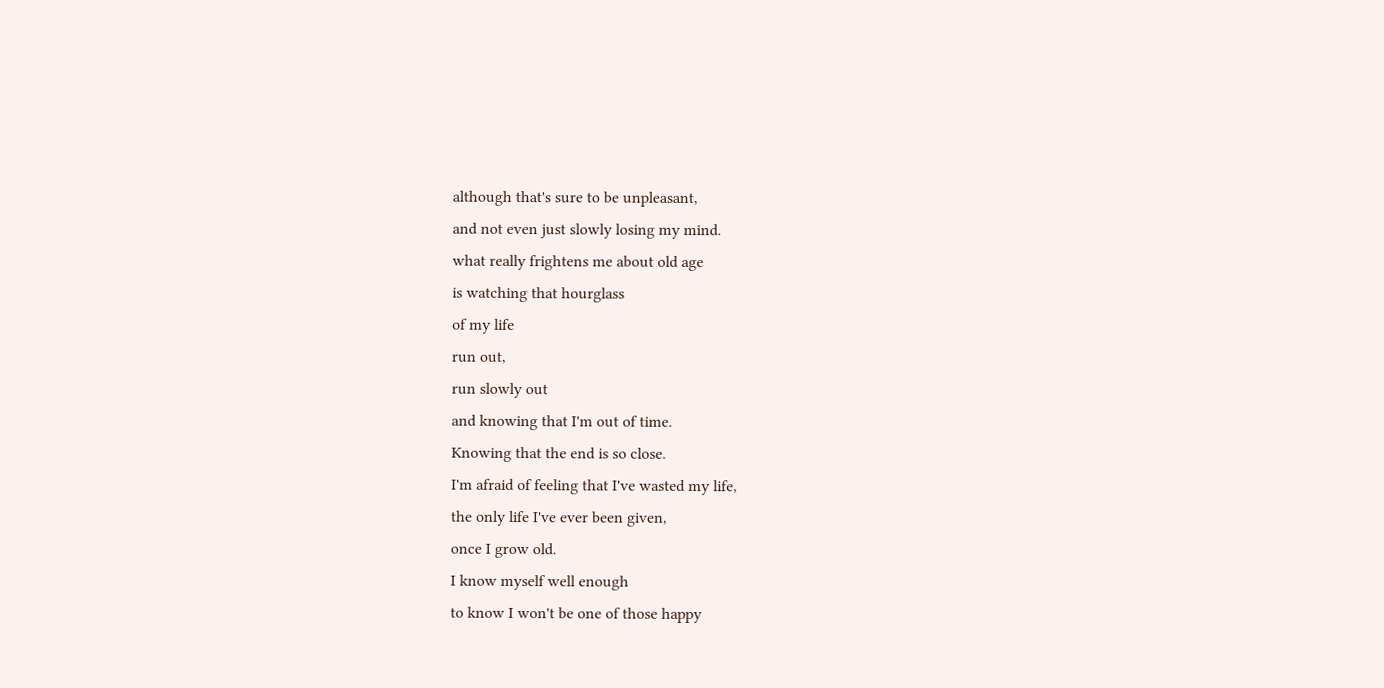although that's sure to be unpleasant,
and not even just slowly losing my mind.
what really frightens me about old age
is watching that hourglass
of my life
run out,
run slowly out
and knowing that I'm out of time.
Knowing that the end is so close.
I'm afraid of feeling that I've wasted my life,
the only life I've ever been given,
once I grow old.
I know myself well enough
to know I won't be one of those happy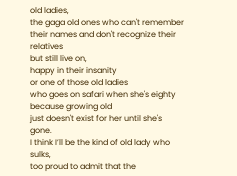old ladies,
the gaga old ones who can't remember their names and don't recognize their relatives
but still live on,
happy in their insanity
or one of those old ladies
who goes on safari when she's eighty
because growing old
just doesn't exist for her until she's gone.
I think I’ll be the kind of old lady who sulks,
too proud to admit that the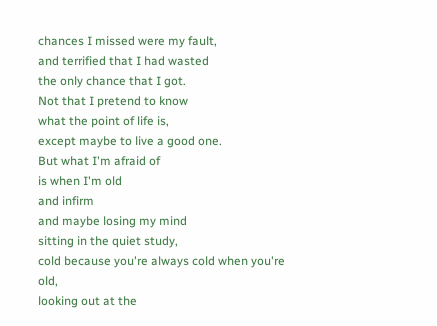chances I missed were my fault,
and terrified that I had wasted
the only chance that I got.
Not that I pretend to know
what the point of life is,
except maybe to live a good one.
But what I'm afraid of
is when I'm old
and infirm
and maybe losing my mind
sitting in the quiet study,
cold because you're always cold when you're old,
looking out at the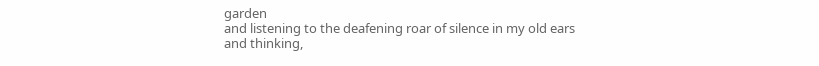garden
and listening to the deafening roar of silence in my old ears
and thinking,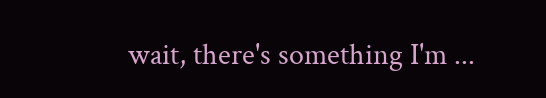wait, there's something I'm ...